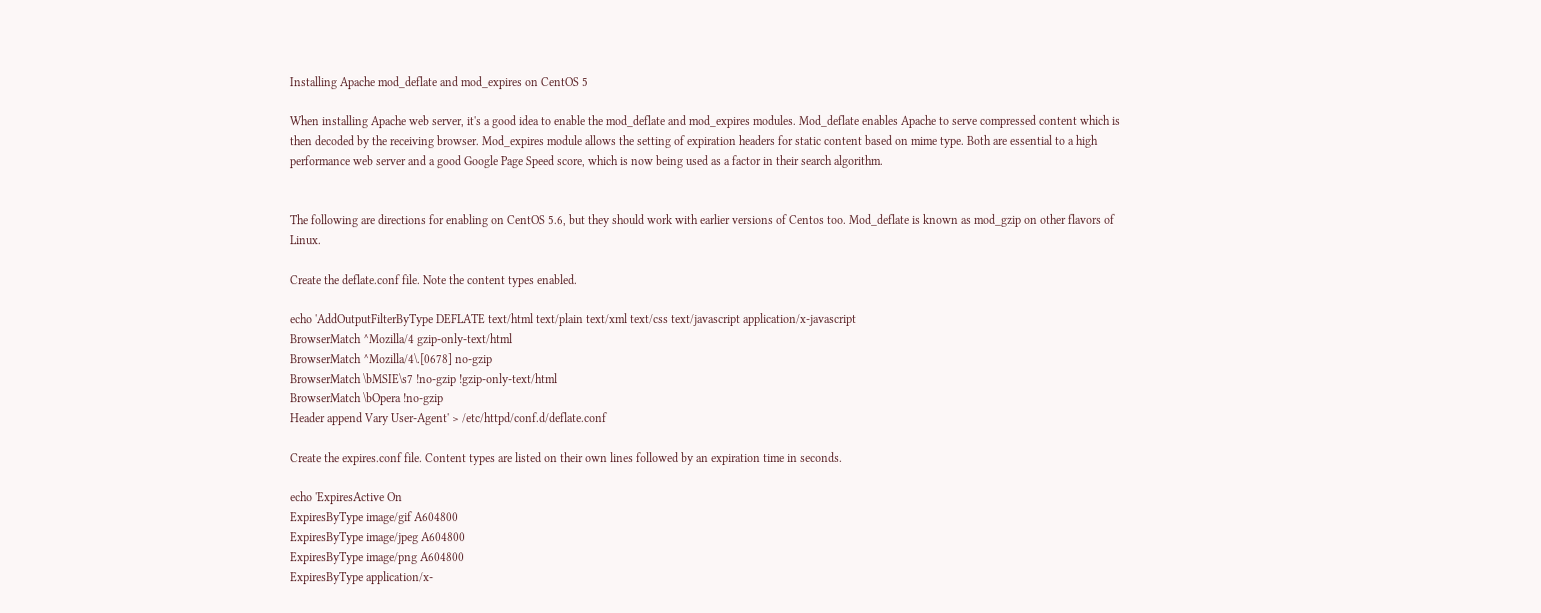Installing Apache mod_deflate and mod_expires on CentOS 5

When installing Apache web server, it's a good idea to enable the mod_deflate and mod_expires modules. Mod_deflate enables Apache to serve compressed content which is then decoded by the receiving browser. Mod_expires module allows the setting of expiration headers for static content based on mime type. Both are essential to a high performance web server and a good Google Page Speed score, which is now being used as a factor in their search algorithm.


The following are directions for enabling on CentOS 5.6, but they should work with earlier versions of Centos too. Mod_deflate is known as mod_gzip on other flavors of Linux.

Create the deflate.conf file. Note the content types enabled.

echo 'AddOutputFilterByType DEFLATE text/html text/plain text/xml text/css text/javascript application/x-javascript
BrowserMatch ^Mozilla/4 gzip-only-text/html
BrowserMatch ^Mozilla/4\.[0678] no-gzip
BrowserMatch \bMSIE\s7 !no-gzip !gzip-only-text/html
BrowserMatch \bOpera !no-gzip
Header append Vary User-Agent' > /etc/httpd/conf.d/deflate.conf

Create the expires.conf file. Content types are listed on their own lines followed by an expiration time in seconds.

echo 'ExpiresActive On
ExpiresByType image/gif A604800
ExpiresByType image/jpeg A604800
ExpiresByType image/png A604800
ExpiresByType application/x-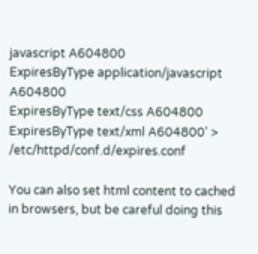javascript A604800
ExpiresByType application/javascript A604800
ExpiresByType text/css A604800
ExpiresByType text/xml A604800' > /etc/httpd/conf.d/expires.conf

You can also set html content to cached in browsers, but be careful doing this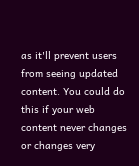as it'll prevent users from seeing updated content. You could do this if your web content never changes or changes very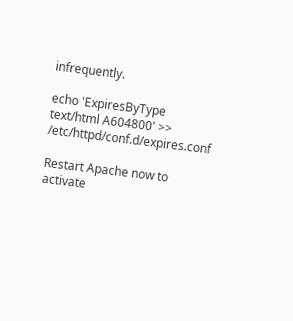infrequently.

echo 'ExpiresByType text/html A604800' >> /etc/httpd/conf.d/expires.conf

Restart Apache now to activate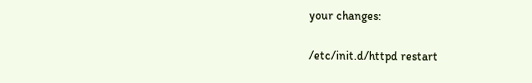your changes:

/etc/init.d/httpd restart